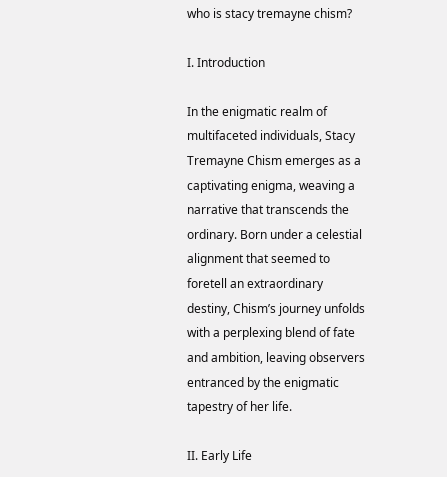who is stacy tremayne chism?

I. Introduction

In the enigmatic realm of multifaceted individuals, Stacy Tremayne Chism emerges as a captivating enigma, weaving a narrative that transcends the ordinary. Born under a celestial alignment that seemed to foretell an extraordinary destiny, Chism’s journey unfolds with a perplexing blend of fate and ambition, leaving observers entranced by the enigmatic tapestry of her life.

II. Early Life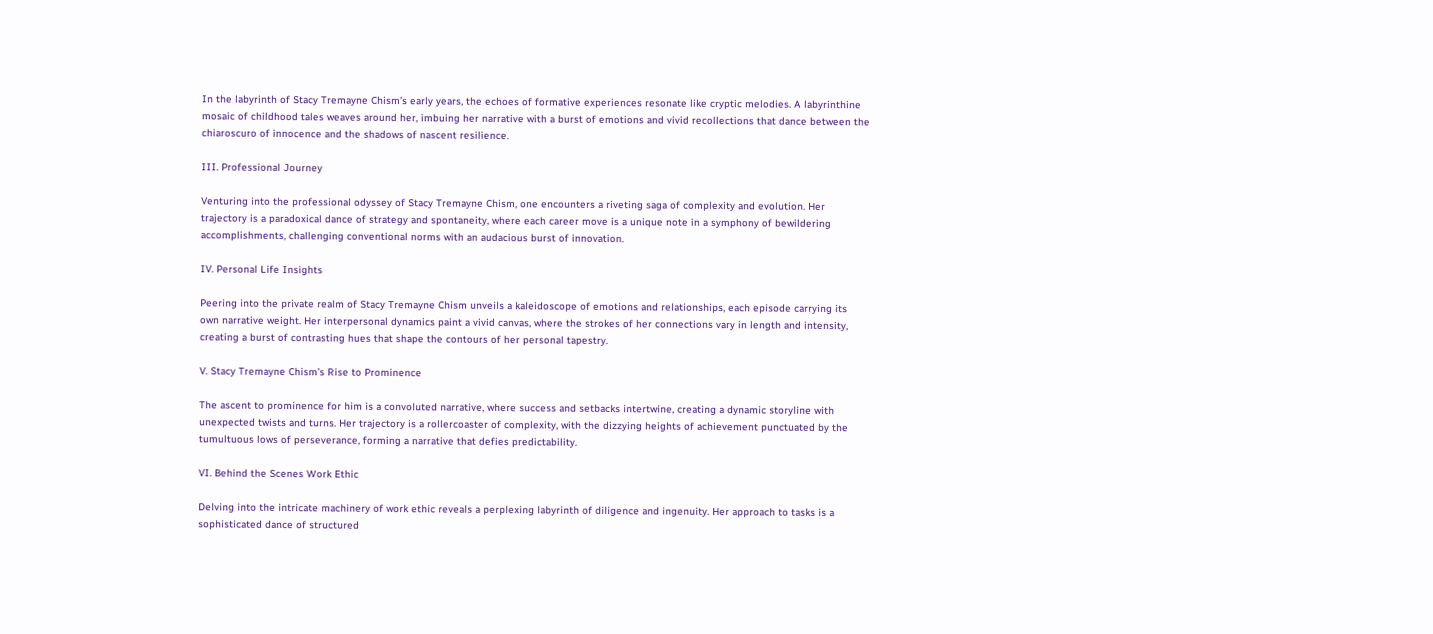In the labyrinth of Stacy Tremayne Chism’s early years, the echoes of formative experiences resonate like cryptic melodies. A labyrinthine mosaic of childhood tales weaves around her, imbuing her narrative with a burst of emotions and vivid recollections that dance between the chiaroscuro of innocence and the shadows of nascent resilience.

III. Professional Journey

Venturing into the professional odyssey of Stacy Tremayne Chism, one encounters a riveting saga of complexity and evolution. Her trajectory is a paradoxical dance of strategy and spontaneity, where each career move is a unique note in a symphony of bewildering accomplishments, challenging conventional norms with an audacious burst of innovation.

IV. Personal Life Insights

Peering into the private realm of Stacy Tremayne Chism unveils a kaleidoscope of emotions and relationships, each episode carrying its own narrative weight. Her interpersonal dynamics paint a vivid canvas, where the strokes of her connections vary in length and intensity, creating a burst of contrasting hues that shape the contours of her personal tapestry.

V. Stacy Tremayne Chism’s Rise to Prominence

The ascent to prominence for him is a convoluted narrative, where success and setbacks intertwine, creating a dynamic storyline with unexpected twists and turns. Her trajectory is a rollercoaster of complexity, with the dizzying heights of achievement punctuated by the tumultuous lows of perseverance, forming a narrative that defies predictability.

VI. Behind the Scenes Work Ethic

Delving into the intricate machinery of work ethic reveals a perplexing labyrinth of diligence and ingenuity. Her approach to tasks is a sophisticated dance of structured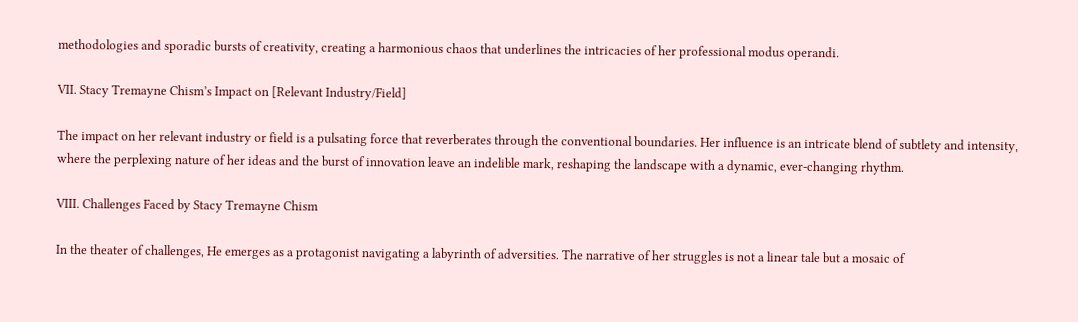methodologies and sporadic bursts of creativity, creating a harmonious chaos that underlines the intricacies of her professional modus operandi.

VII. Stacy Tremayne Chism’s Impact on [Relevant Industry/Field]

The impact on her relevant industry or field is a pulsating force that reverberates through the conventional boundaries. Her influence is an intricate blend of subtlety and intensity, where the perplexing nature of her ideas and the burst of innovation leave an indelible mark, reshaping the landscape with a dynamic, ever-changing rhythm.

VIII. Challenges Faced by Stacy Tremayne Chism

In the theater of challenges, He emerges as a protagonist navigating a labyrinth of adversities. The narrative of her struggles is not a linear tale but a mosaic of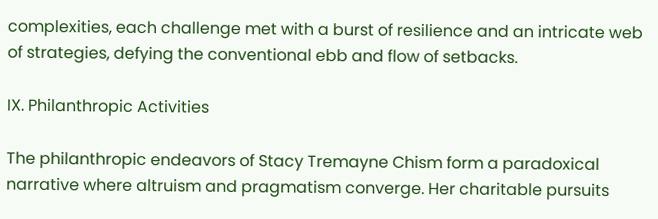complexities, each challenge met with a burst of resilience and an intricate web of strategies, defying the conventional ebb and flow of setbacks.

IX. Philanthropic Activities

The philanthropic endeavors of Stacy Tremayne Chism form a paradoxical narrative where altruism and pragmatism converge. Her charitable pursuits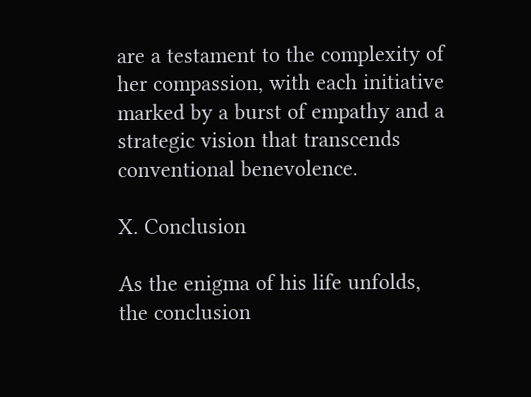are a testament to the complexity of her compassion, with each initiative marked by a burst of empathy and a strategic vision that transcends conventional benevolence.

X. Conclusion

As the enigma of his life unfolds, the conclusion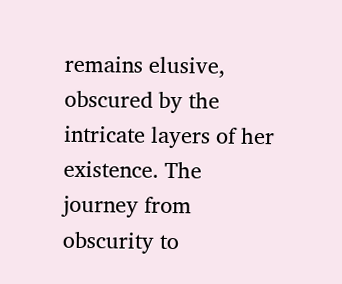remains elusive, obscured by the intricate layers of her existence. The journey from obscurity to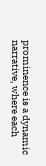prominence is a dynamic narrative, where each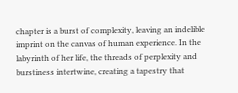chapter is a burst of complexity, leaving an indelible imprint on the canvas of human experience. In the labyrinth of her life, the threads of perplexity and burstiness intertwine, creating a tapestry that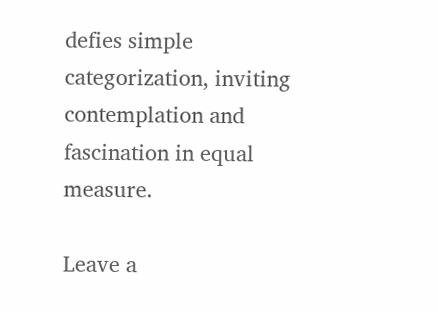defies simple categorization, inviting contemplation and fascination in equal measure.

Leave a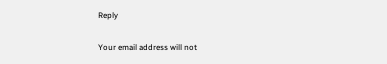Reply

Your email address will not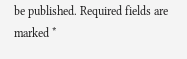be published. Required fields are marked *